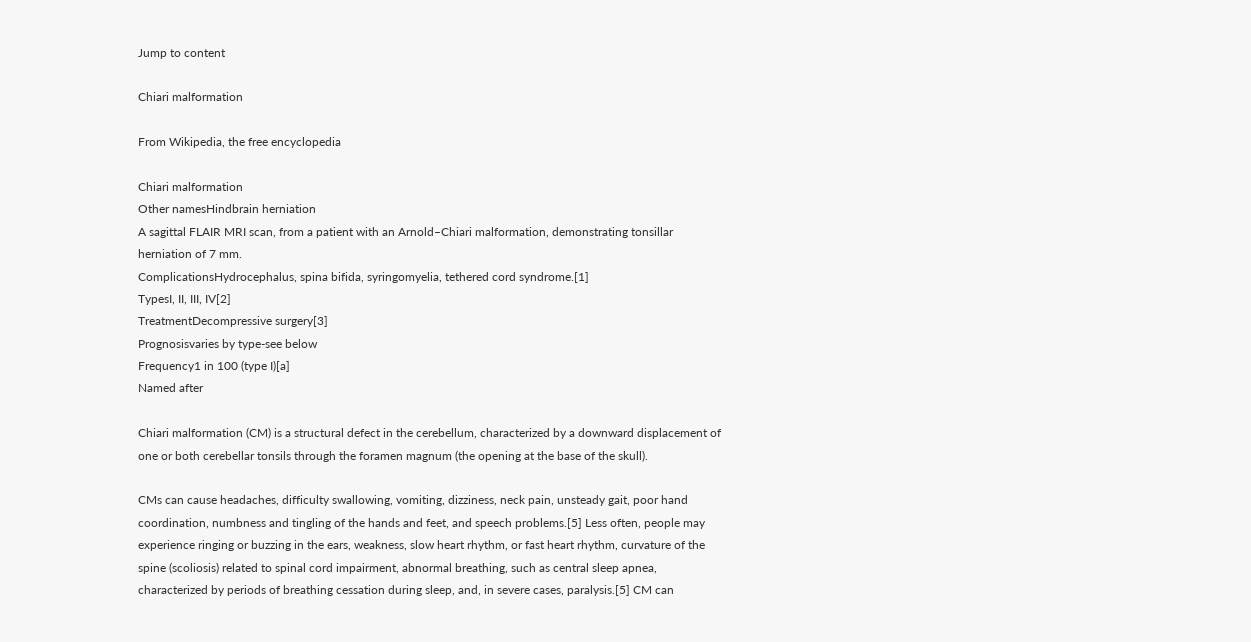Jump to content

Chiari malformation

From Wikipedia, the free encyclopedia

Chiari malformation
Other namesHindbrain herniation
A sagittal FLAIR MRI scan, from a patient with an Arnold–Chiari malformation, demonstrating tonsillar herniation of 7 mm.
ComplicationsHydrocephalus, spina bifida, syringomyelia, tethered cord syndrome.[1]
TypesI, II, III, IV[2]
TreatmentDecompressive surgery[3]
Prognosisvaries by type-see below
Frequency1 in 100 (type I)[a]
Named after

Chiari malformation (CM) is a structural defect in the cerebellum, characterized by a downward displacement of one or both cerebellar tonsils through the foramen magnum (the opening at the base of the skull).

CMs can cause headaches, difficulty swallowing, vomiting, dizziness, neck pain, unsteady gait, poor hand coordination, numbness and tingling of the hands and feet, and speech problems.[5] Less often, people may experience ringing or buzzing in the ears, weakness, slow heart rhythm, or fast heart rhythm, curvature of the spine (scoliosis) related to spinal cord impairment, abnormal breathing, such as central sleep apnea, characterized by periods of breathing cessation during sleep, and, in severe cases, paralysis.[5] CM can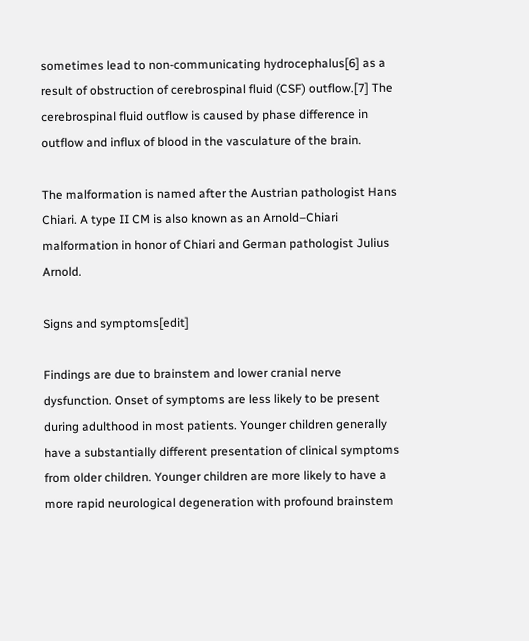sometimes lead to non-communicating hydrocephalus[6] as a result of obstruction of cerebrospinal fluid (CSF) outflow.[7] The cerebrospinal fluid outflow is caused by phase difference in outflow and influx of blood in the vasculature of the brain.

The malformation is named after the Austrian pathologist Hans Chiari. A type II CM is also known as an Arnold–Chiari malformation in honor of Chiari and German pathologist Julius Arnold.

Signs and symptoms[edit]

Findings are due to brainstem and lower cranial nerve dysfunction. Onset of symptoms are less likely to be present during adulthood in most patients. Younger children generally have a substantially different presentation of clinical symptoms from older children. Younger children are more likely to have a more rapid neurological degeneration with profound brainstem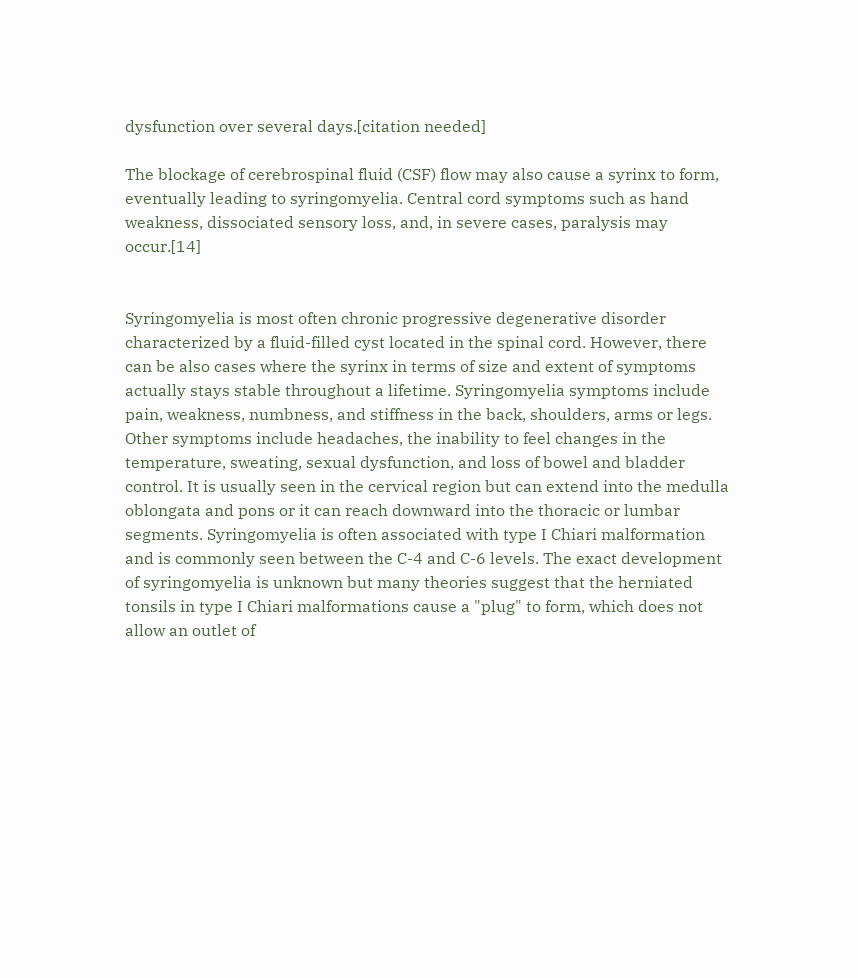dysfunction over several days.[citation needed]

The blockage of cerebrospinal fluid (CSF) flow may also cause a syrinx to form, eventually leading to syringomyelia. Central cord symptoms such as hand weakness, dissociated sensory loss, and, in severe cases, paralysis may occur.[14]


Syringomyelia is most often chronic progressive degenerative disorder characterized by a fluid-filled cyst located in the spinal cord. However, there can be also cases where the syrinx in terms of size and extent of symptoms actually stays stable throughout a lifetime. Syringomyelia symptoms include pain, weakness, numbness, and stiffness in the back, shoulders, arms or legs. Other symptoms include headaches, the inability to feel changes in the temperature, sweating, sexual dysfunction, and loss of bowel and bladder control. It is usually seen in the cervical region but can extend into the medulla oblongata and pons or it can reach downward into the thoracic or lumbar segments. Syringomyelia is often associated with type I Chiari malformation and is commonly seen between the C-4 and C-6 levels. The exact development of syringomyelia is unknown but many theories suggest that the herniated tonsils in type I Chiari malformations cause a "plug" to form, which does not allow an outlet of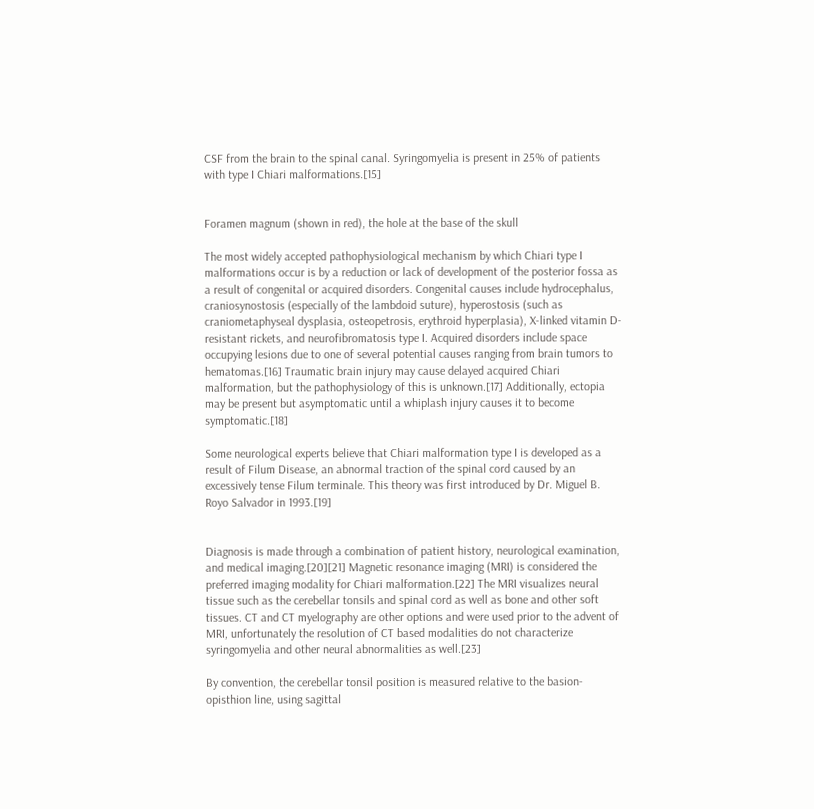CSF from the brain to the spinal canal. Syringomyelia is present in 25% of patients with type I Chiari malformations.[15]


Foramen magnum (shown in red), the hole at the base of the skull

The most widely accepted pathophysiological mechanism by which Chiari type I malformations occur is by a reduction or lack of development of the posterior fossa as a result of congenital or acquired disorders. Congenital causes include hydrocephalus, craniosynostosis (especially of the lambdoid suture), hyperostosis (such as craniometaphyseal dysplasia, osteopetrosis, erythroid hyperplasia), X-linked vitamin D-resistant rickets, and neurofibromatosis type I. Acquired disorders include space occupying lesions due to one of several potential causes ranging from brain tumors to hematomas.[16] Traumatic brain injury may cause delayed acquired Chiari malformation, but the pathophysiology of this is unknown.[17] Additionally, ectopia may be present but asymptomatic until a whiplash injury causes it to become symptomatic.[18]

Some neurological experts believe that Chiari malformation type I is developed as a result of Filum Disease, an abnormal traction of the spinal cord caused by an excessively tense Filum terminale. This theory was first introduced by Dr. Miguel B. Royo Salvador in 1993.[19]


Diagnosis is made through a combination of patient history, neurological examination, and medical imaging.[20][21] Magnetic resonance imaging (MRI) is considered the preferred imaging modality for Chiari malformation.[22] The MRI visualizes neural tissue such as the cerebellar tonsils and spinal cord as well as bone and other soft tissues. CT and CT myelography are other options and were used prior to the advent of MRI, unfortunately the resolution of CT based modalities do not characterize syringomyelia and other neural abnormalities as well.[23]

By convention, the cerebellar tonsil position is measured relative to the basion-opisthion line, using sagittal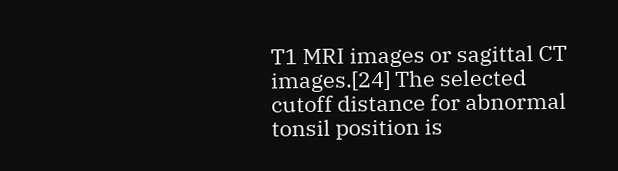T1 MRI images or sagittal CT images.[24] The selected cutoff distance for abnormal tonsil position is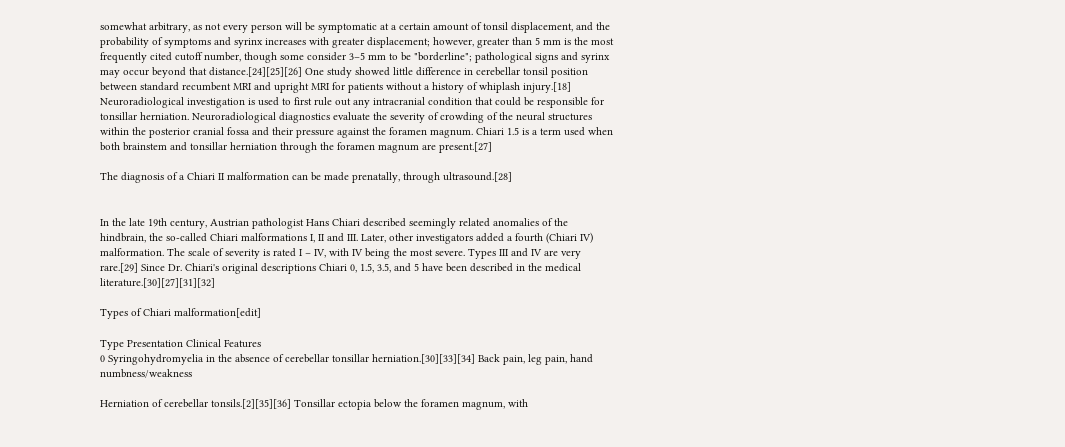somewhat arbitrary, as not every person will be symptomatic at a certain amount of tonsil displacement, and the probability of symptoms and syrinx increases with greater displacement; however, greater than 5 mm is the most frequently cited cutoff number, though some consider 3–5 mm to be "borderline"; pathological signs and syrinx may occur beyond that distance.[24][25][26] One study showed little difference in cerebellar tonsil position between standard recumbent MRI and upright MRI for patients without a history of whiplash injury.[18] Neuroradiological investigation is used to first rule out any intracranial condition that could be responsible for tonsillar herniation. Neuroradiological diagnostics evaluate the severity of crowding of the neural structures within the posterior cranial fossa and their pressure against the foramen magnum. Chiari 1.5 is a term used when both brainstem and tonsillar herniation through the foramen magnum are present.[27]

The diagnosis of a Chiari II malformation can be made prenatally, through ultrasound.[28]


In the late 19th century, Austrian pathologist Hans Chiari described seemingly related anomalies of the hindbrain, the so-called Chiari malformations I, II and III. Later, other investigators added a fourth (Chiari IV) malformation. The scale of severity is rated I – IV, with IV being the most severe. Types III and IV are very rare.[29] Since Dr. Chiari's original descriptions Chiari 0, 1.5, 3.5, and 5 have been described in the medical literature.[30][27][31][32]

Types of Chiari malformation[edit]

Type Presentation Clinical Features
0 Syringohydromyelia in the absence of cerebellar tonsillar herniation.[30][33][34] Back pain, leg pain, hand numbness/weakness

Herniation of cerebellar tonsils.[2][35][36] Tonsillar ectopia below the foramen magnum, with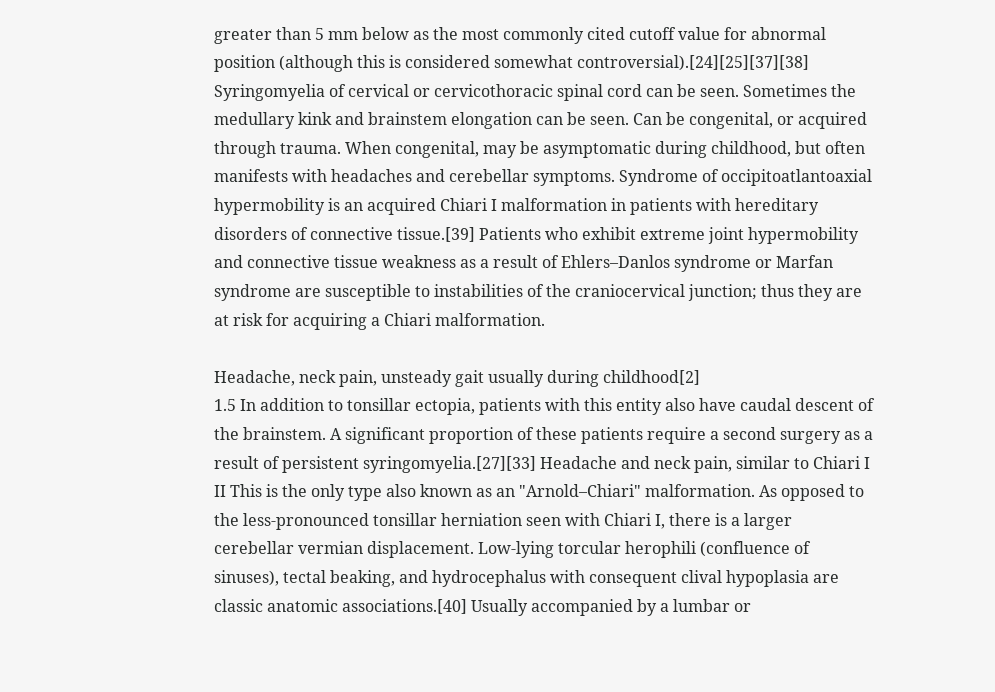greater than 5 mm below as the most commonly cited cutoff value for abnormal position (although this is considered somewhat controversial).[24][25][37][38] Syringomyelia of cervical or cervicothoracic spinal cord can be seen. Sometimes the medullary kink and brainstem elongation can be seen. Can be congenital, or acquired through trauma. When congenital, may be asymptomatic during childhood, but often manifests with headaches and cerebellar symptoms. Syndrome of occipitoatlantoaxial hypermobility is an acquired Chiari I malformation in patients with hereditary disorders of connective tissue.[39] Patients who exhibit extreme joint hypermobility and connective tissue weakness as a result of Ehlers–Danlos syndrome or Marfan syndrome are susceptible to instabilities of the craniocervical junction; thus they are at risk for acquiring a Chiari malformation.

Headache, neck pain, unsteady gait usually during childhood[2]
1.5 In addition to tonsillar ectopia, patients with this entity also have caudal descent of the brainstem. A significant proportion of these patients require a second surgery as a result of persistent syringomyelia.[27][33] Headache and neck pain, similar to Chiari I
II This is the only type also known as an "Arnold–Chiari" malformation. As opposed to the less-pronounced tonsillar herniation seen with Chiari I, there is a larger cerebellar vermian displacement. Low-lying torcular herophili (confluence of sinuses), tectal beaking, and hydrocephalus with consequent clival hypoplasia are classic anatomic associations.[40] Usually accompanied by a lumbar or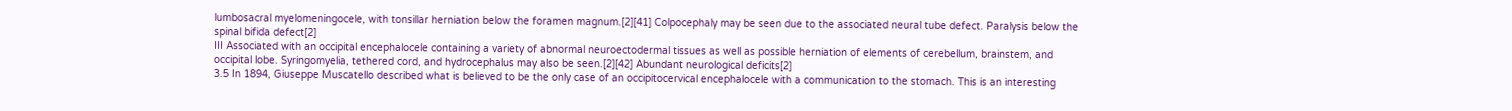lumbosacral myelomeningocele, with tonsillar herniation below the foramen magnum.[2][41] Colpocephaly may be seen due to the associated neural tube defect. Paralysis below the spinal bifida defect[2]
III Associated with an occipital encephalocele containing a variety of abnormal neuroectodermal tissues as well as possible herniation of elements of cerebellum, brainstem, and occipital lobe. Syringomyelia, tethered cord, and hydrocephalus may also be seen.[2][42] Abundant neurological deficits[2]
3.5 In 1894, Giuseppe Muscatello described what is believed to be the only case of an occipitocervical encephalocele with a communication to the stomach. This is an interesting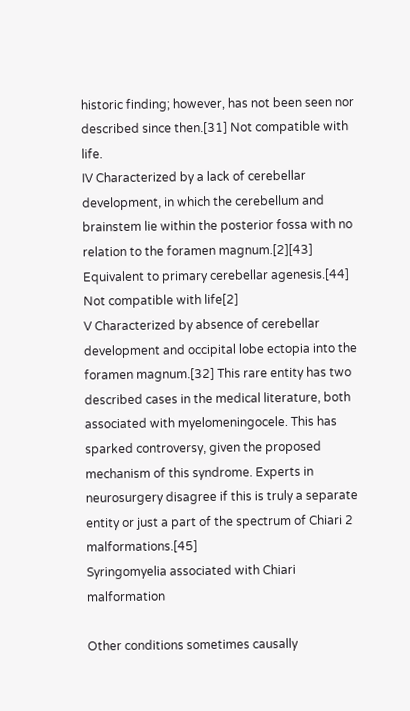historic finding; however, has not been seen nor described since then.[31] Not compatible with life.
IV Characterized by a lack of cerebellar development, in which the cerebellum and brainstem lie within the posterior fossa with no relation to the foramen magnum.[2][43] Equivalent to primary cerebellar agenesis.[44] Not compatible with life[2]
V Characterized by absence of cerebellar development and occipital lobe ectopia into the foramen magnum.[32] This rare entity has two described cases in the medical literature, both associated with myelomeningocele. This has sparked controversy, given the proposed mechanism of this syndrome. Experts in neurosurgery disagree if this is truly a separate entity or just a part of the spectrum of Chiari 2 malformations.[45]
Syringomyelia associated with Chiari malformation

Other conditions sometimes causally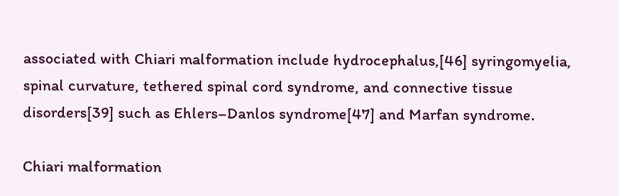associated with Chiari malformation include hydrocephalus,[46] syringomyelia, spinal curvature, tethered spinal cord syndrome, and connective tissue disorders[39] such as Ehlers–Danlos syndrome[47] and Marfan syndrome.

Chiari malformation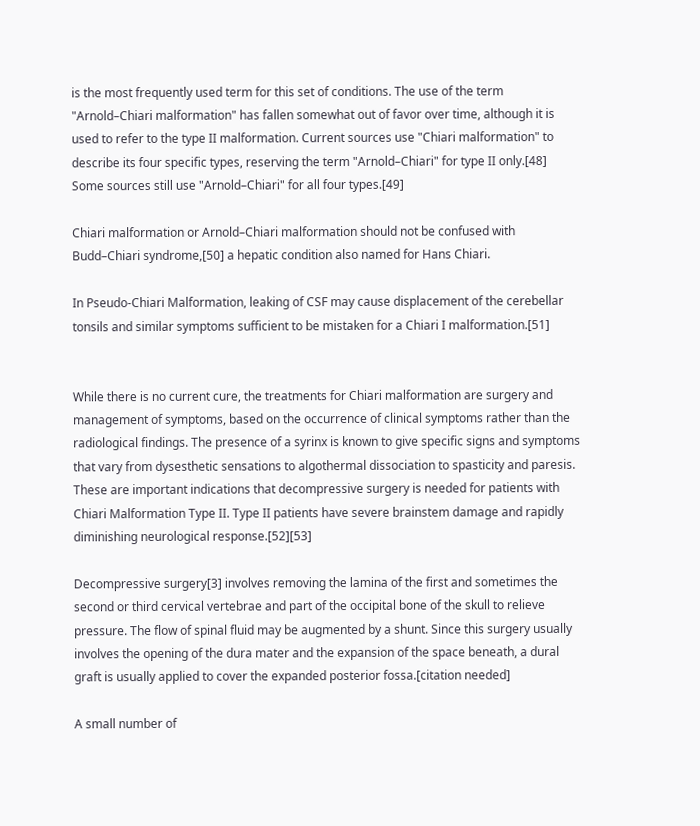is the most frequently used term for this set of conditions. The use of the term "Arnold–Chiari malformation" has fallen somewhat out of favor over time, although it is used to refer to the type II malformation. Current sources use "Chiari malformation" to describe its four specific types, reserving the term "Arnold–Chiari" for type II only.[48] Some sources still use "Arnold–Chiari" for all four types.[49]

Chiari malformation or Arnold–Chiari malformation should not be confused with Budd–Chiari syndrome,[50] a hepatic condition also named for Hans Chiari.

In Pseudo-Chiari Malformation, leaking of CSF may cause displacement of the cerebellar tonsils and similar symptoms sufficient to be mistaken for a Chiari I malformation.[51]


While there is no current cure, the treatments for Chiari malformation are surgery and management of symptoms, based on the occurrence of clinical symptoms rather than the radiological findings. The presence of a syrinx is known to give specific signs and symptoms that vary from dysesthetic sensations to algothermal dissociation to spasticity and paresis. These are important indications that decompressive surgery is needed for patients with Chiari Malformation Type II. Type II patients have severe brainstem damage and rapidly diminishing neurological response.[52][53]

Decompressive surgery[3] involves removing the lamina of the first and sometimes the second or third cervical vertebrae and part of the occipital bone of the skull to relieve pressure. The flow of spinal fluid may be augmented by a shunt. Since this surgery usually involves the opening of the dura mater and the expansion of the space beneath, a dural graft is usually applied to cover the expanded posterior fossa.[citation needed]

A small number of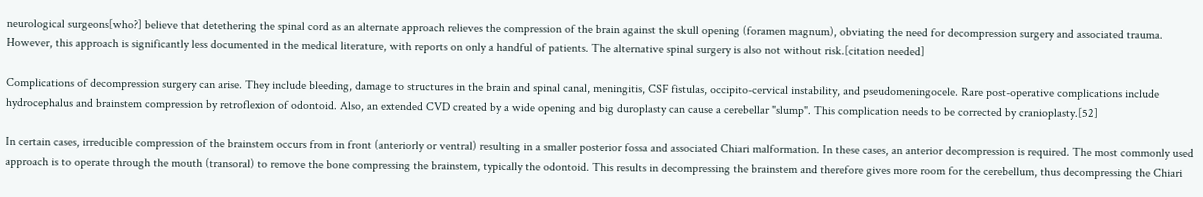neurological surgeons[who?] believe that detethering the spinal cord as an alternate approach relieves the compression of the brain against the skull opening (foramen magnum), obviating the need for decompression surgery and associated trauma. However, this approach is significantly less documented in the medical literature, with reports on only a handful of patients. The alternative spinal surgery is also not without risk.[citation needed]

Complications of decompression surgery can arise. They include bleeding, damage to structures in the brain and spinal canal, meningitis, CSF fistulas, occipito-cervical instability, and pseudomeningocele. Rare post-operative complications include hydrocephalus and brainstem compression by retroflexion of odontoid. Also, an extended CVD created by a wide opening and big duroplasty can cause a cerebellar "slump". This complication needs to be corrected by cranioplasty.[52]

In certain cases, irreducible compression of the brainstem occurs from in front (anteriorly or ventral) resulting in a smaller posterior fossa and associated Chiari malformation. In these cases, an anterior decompression is required. The most commonly used approach is to operate through the mouth (transoral) to remove the bone compressing the brainstem, typically the odontoid. This results in decompressing the brainstem and therefore gives more room for the cerebellum, thus decompressing the Chiari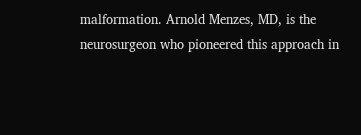malformation. Arnold Menzes, MD, is the neurosurgeon who pioneered this approach in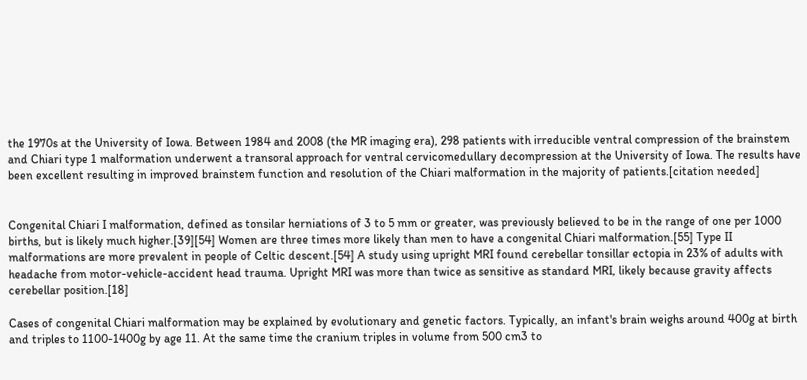the 1970s at the University of Iowa. Between 1984 and 2008 (the MR imaging era), 298 patients with irreducible ventral compression of the brainstem and Chiari type 1 malformation underwent a transoral approach for ventral cervicomedullary decompression at the University of Iowa. The results have been excellent resulting in improved brainstem function and resolution of the Chiari malformation in the majority of patients.[citation needed]


Congenital Chiari I malformation, defined as tonsilar herniations of 3 to 5 mm or greater, was previously believed to be in the range of one per 1000 births, but is likely much higher.[39][54] Women are three times more likely than men to have a congenital Chiari malformation.[55] Type II malformations are more prevalent in people of Celtic descent.[54] A study using upright MRI found cerebellar tonsillar ectopia in 23% of adults with headache from motor-vehicle-accident head trauma. Upright MRI was more than twice as sensitive as standard MRI, likely because gravity affects cerebellar position.[18]

Cases of congenital Chiari malformation may be explained by evolutionary and genetic factors. Typically, an infant's brain weighs around 400g at birth and triples to 1100-1400g by age 11. At the same time the cranium triples in volume from 500 cm3 to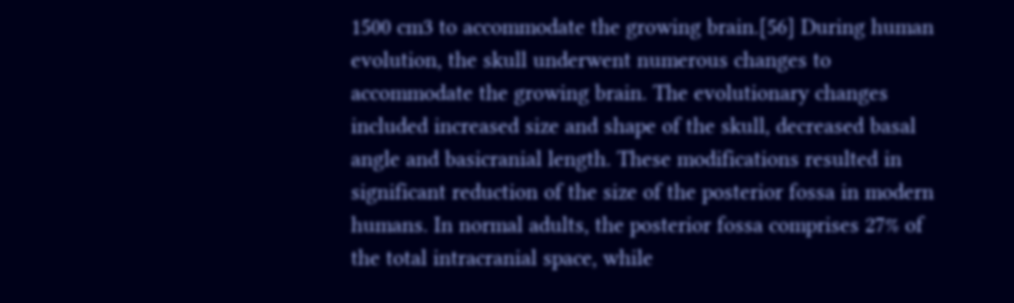1500 cm3 to accommodate the growing brain.[56] During human evolution, the skull underwent numerous changes to accommodate the growing brain. The evolutionary changes included increased size and shape of the skull, decreased basal angle and basicranial length. These modifications resulted in significant reduction of the size of the posterior fossa in modern humans. In normal adults, the posterior fossa comprises 27% of the total intracranial space, while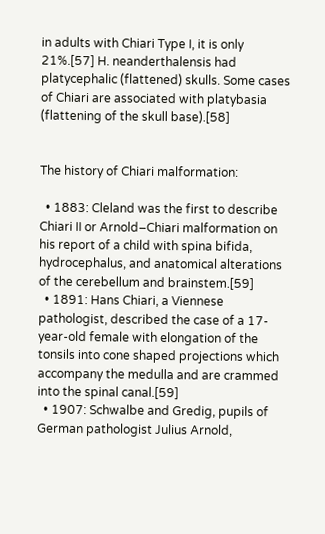in adults with Chiari Type I, it is only 21%.[57] H. neanderthalensis had platycephalic (flattened) skulls. Some cases of Chiari are associated with platybasia (flattening of the skull base).[58]


The history of Chiari malformation:

  • 1883: Cleland was the first to describe Chiari II or Arnold–Chiari malformation on his report of a child with spina bifida, hydrocephalus, and anatomical alterations of the cerebellum and brainstem.[59]
  • 1891: Hans Chiari, a Viennese pathologist, described the case of a 17-year-old female with elongation of the tonsils into cone shaped projections which accompany the medulla and are crammed into the spinal canal.[59]
  • 1907: Schwalbe and Gredig, pupils of German pathologist Julius Arnold,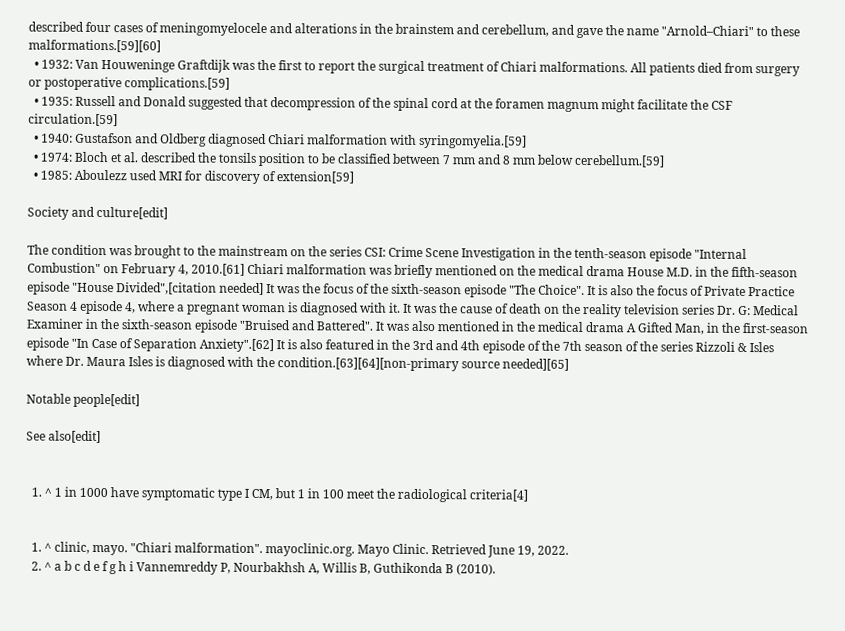described four cases of meningomyelocele and alterations in the brainstem and cerebellum, and gave the name "Arnold–Chiari" to these malformations.[59][60]
  • 1932: Van Houweninge Graftdijk was the first to report the surgical treatment of Chiari malformations. All patients died from surgery or postoperative complications.[59]
  • 1935: Russell and Donald suggested that decompression of the spinal cord at the foramen magnum might facilitate the CSF circulation.[59]
  • 1940: Gustafson and Oldberg diagnosed Chiari malformation with syringomyelia.[59]
  • 1974: Bloch et al. described the tonsils position to be classified between 7 mm and 8 mm below cerebellum.[59]
  • 1985: Aboulezz used MRI for discovery of extension[59]

Society and culture[edit]

The condition was brought to the mainstream on the series CSI: Crime Scene Investigation in the tenth-season episode "Internal Combustion" on February 4, 2010.[61] Chiari malformation was briefly mentioned on the medical drama House M.D. in the fifth-season episode "House Divided",[citation needed] It was the focus of the sixth-season episode "The Choice". It is also the focus of Private Practice Season 4 episode 4, where a pregnant woman is diagnosed with it. It was the cause of death on the reality television series Dr. G: Medical Examiner in the sixth-season episode "Bruised and Battered". It was also mentioned in the medical drama A Gifted Man, in the first-season episode "In Case of Separation Anxiety".[62] It is also featured in the 3rd and 4th episode of the 7th season of the series Rizzoli & Isles where Dr. Maura Isles is diagnosed with the condition.[63][64][non-primary source needed][65]

Notable people[edit]

See also[edit]


  1. ^ 1 in 1000 have symptomatic type I CM, but 1 in 100 meet the radiological criteria[4]


  1. ^ clinic, mayo. "Chiari malformation". mayoclinic.org. Mayo Clinic. Retrieved June 19, 2022.
  2. ^ a b c d e f g h i Vannemreddy P, Nourbakhsh A, Willis B, Guthikonda B (2010).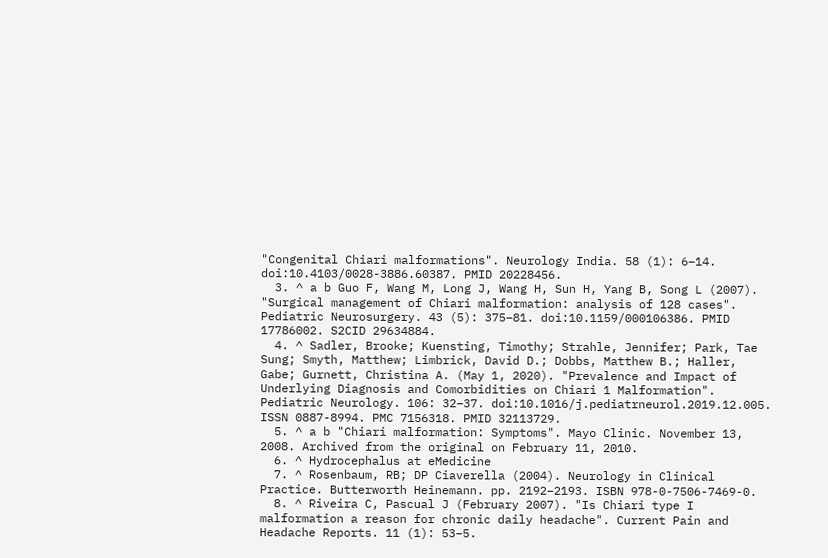"Congenital Chiari malformations". Neurology India. 58 (1): 6–14. doi:10.4103/0028-3886.60387. PMID 20228456.
  3. ^ a b Guo F, Wang M, Long J, Wang H, Sun H, Yang B, Song L (2007). "Surgical management of Chiari malformation: analysis of 128 cases". Pediatric Neurosurgery. 43 (5): 375–81. doi:10.1159/000106386. PMID 17786002. S2CID 29634884.
  4. ^ Sadler, Brooke; Kuensting, Timothy; Strahle, Jennifer; Park, Tae Sung; Smyth, Matthew; Limbrick, David D.; Dobbs, Matthew B.; Haller, Gabe; Gurnett, Christina A. (May 1, 2020). "Prevalence and Impact of Underlying Diagnosis and Comorbidities on Chiari 1 Malformation". Pediatric Neurology. 106: 32–37. doi:10.1016/j.pediatrneurol.2019.12.005. ISSN 0887-8994. PMC 7156318. PMID 32113729.
  5. ^ a b "Chiari malformation: Symptoms". Mayo Clinic. November 13, 2008. Archived from the original on February 11, 2010.
  6. ^ Hydrocephalus at eMedicine
  7. ^ Rosenbaum, RB; DP Ciaverella (2004). Neurology in Clinical Practice. Butterworth Heinemann. pp. 2192–2193. ISBN 978-0-7506-7469-0.
  8. ^ Riveira C, Pascual J (February 2007). "Is Chiari type I malformation a reason for chronic daily headache". Current Pain and Headache Reports. 11 (1): 53–5.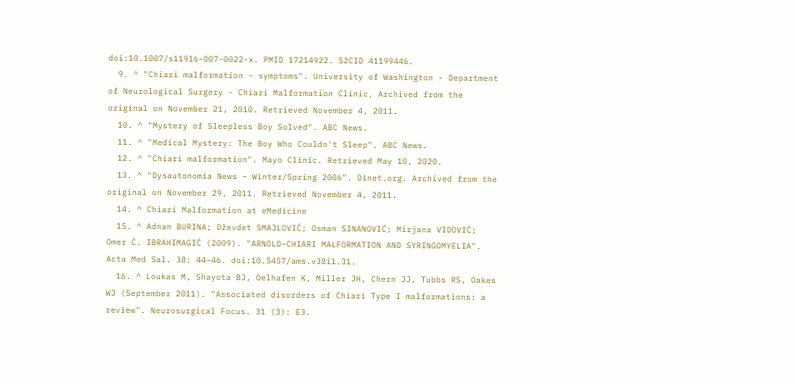doi:10.1007/s11916-007-0022-x. PMID 17214922. S2CID 41199446.
  9. ^ "Chiari malformation - symptoms". University of Washington - Department of Neurological Surgery - Chiari Malformation Clinic. Archived from the original on November 21, 2010. Retrieved November 4, 2011.
  10. ^ "Mystery of Sleepless Boy Solved". ABC News.
  11. ^ "Medical Mystery: The Boy Who Couldn't Sleep". ABC News.
  12. ^ "Chiari malformation". Mayo Clinic. Retrieved May 10, 2020.
  13. ^ "Dysautonomia News – Winter/Spring 2006". Dinet.org. Archived from the original on November 29, 2011. Retrieved November 4, 2011.
  14. ^ Chiari Malformation at eMedicine
  15. ^ Adnan BURINA; Dževdet SMAJLOVIĆ; Osman SINANOVIĆ; Mirjana VIDOVIĆ; Omer Ć. IBRAHIMAGIĆ (2009). "ARNOLD–CHIARI MALFORMATION AND SYRINGOMYELIA". Acta Med Sal. 38: 44–46. doi:10.5457/ams.v38i1.31.
  16. ^ Loukas M, Shayota BJ, Oelhafen K, Miller JH, Chern JJ, Tubbs RS, Oakes WJ (September 2011). "Associated disorders of Chiari Type I malformations: a review". Neurosurgical Focus. 31 (3): E3.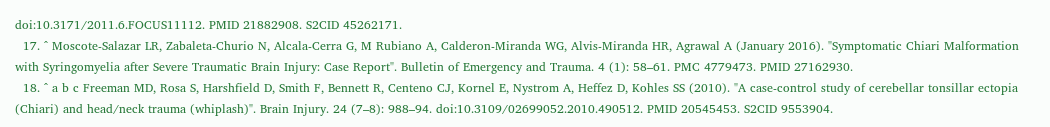doi:10.3171/2011.6.FOCUS11112. PMID 21882908. S2CID 45262171.
  17. ^ Moscote-Salazar LR, Zabaleta-Churio N, Alcala-Cerra G, M Rubiano A, Calderon-Miranda WG, Alvis-Miranda HR, Agrawal A (January 2016). "Symptomatic Chiari Malformation with Syringomyelia after Severe Traumatic Brain Injury: Case Report". Bulletin of Emergency and Trauma. 4 (1): 58–61. PMC 4779473. PMID 27162930.
  18. ^ a b c Freeman MD, Rosa S, Harshfield D, Smith F, Bennett R, Centeno CJ, Kornel E, Nystrom A, Heffez D, Kohles SS (2010). "A case-control study of cerebellar tonsillar ectopia (Chiari) and head/neck trauma (whiplash)". Brain Injury. 24 (7–8): 988–94. doi:10.3109/02699052.2010.490512. PMID 20545453. S2CID 9553904.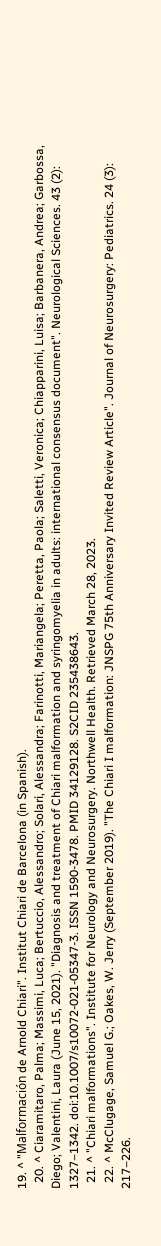19. ^ "Malformación de Arnold Chiari". Institut Chiari de Barcelona (in Spanish).
  20. ^ Ciaramitaro, Palma; Massimi, Luca; Bertuccio, Alessandro; Solari, Alessandra; Farinotti, Mariangela; Peretta, Paola; Saletti, Veronica; Chiapparini, Luisa; Barbanera, Andrea; Garbossa, Diego; Valentini, Laura (June 15, 2021). "Diagnosis and treatment of Chiari malformation and syringomyelia in adults: international consensus document". Neurological Sciences. 43 (2): 1327–1342. doi:10.1007/s10072-021-05347-3. ISSN 1590-3478. PMID 34129128. S2CID 235438643.
  21. ^ "Chiari malformations". Institute for Neurology and Neurosurgery. Northwell Health. Retrieved March 28, 2023.
  22. ^ McClugage, Samuel G.; Oakes, W. Jerry (September 2019). "The Chiari I malformation: JNSPG 75th Anniversary Invited Review Article". Journal of Neurosurgery: Pediatrics. 24 (3): 217–226.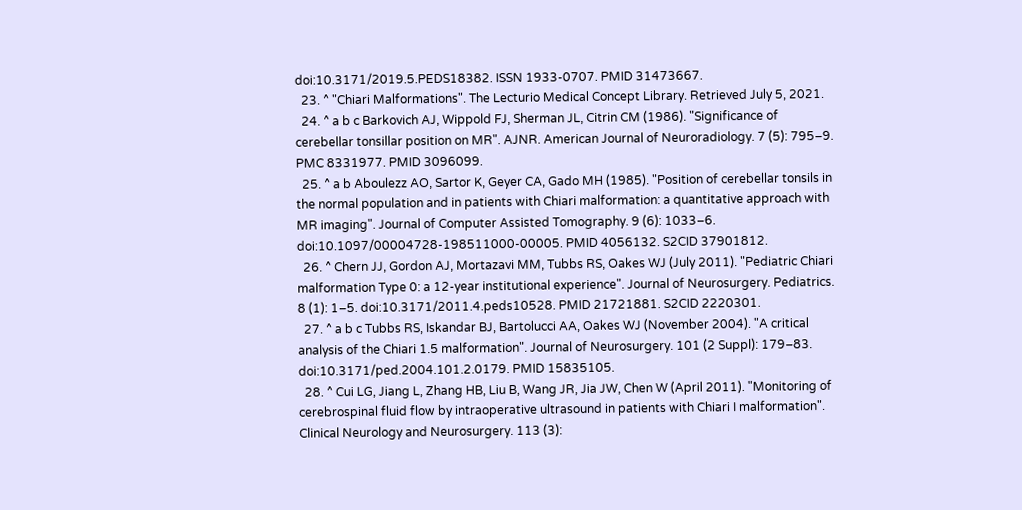doi:10.3171/2019.5.PEDS18382. ISSN 1933-0707. PMID 31473667.
  23. ^ "Chiari Malformations". The Lecturio Medical Concept Library. Retrieved July 5, 2021.
  24. ^ a b c Barkovich AJ, Wippold FJ, Sherman JL, Citrin CM (1986). "Significance of cerebellar tonsillar position on MR". AJNR. American Journal of Neuroradiology. 7 (5): 795–9. PMC 8331977. PMID 3096099.
  25. ^ a b Aboulezz AO, Sartor K, Geyer CA, Gado MH (1985). "Position of cerebellar tonsils in the normal population and in patients with Chiari malformation: a quantitative approach with MR imaging". Journal of Computer Assisted Tomography. 9 (6): 1033–6. doi:10.1097/00004728-198511000-00005. PMID 4056132. S2CID 37901812.
  26. ^ Chern JJ, Gordon AJ, Mortazavi MM, Tubbs RS, Oakes WJ (July 2011). "Pediatric Chiari malformation Type 0: a 12-year institutional experience". Journal of Neurosurgery. Pediatrics. 8 (1): 1–5. doi:10.3171/2011.4.peds10528. PMID 21721881. S2CID 2220301.
  27. ^ a b c Tubbs RS, Iskandar BJ, Bartolucci AA, Oakes WJ (November 2004). "A critical analysis of the Chiari 1.5 malformation". Journal of Neurosurgery. 101 (2 Suppl): 179–83. doi:10.3171/ped.2004.101.2.0179. PMID 15835105.
  28. ^ Cui LG, Jiang L, Zhang HB, Liu B, Wang JR, Jia JW, Chen W (April 2011). "Monitoring of cerebrospinal fluid flow by intraoperative ultrasound in patients with Chiari I malformation". Clinical Neurology and Neurosurgery. 113 (3):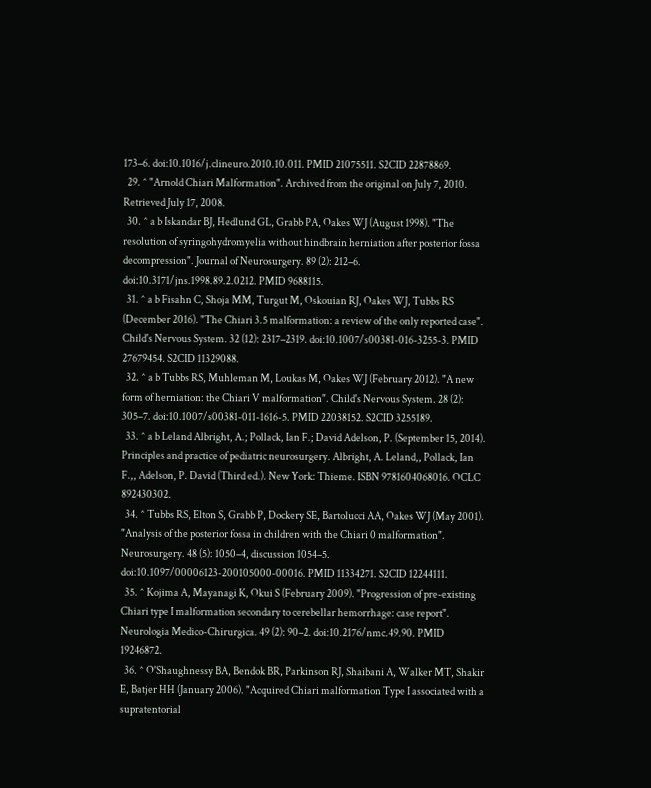173–6. doi:10.1016/j.clineuro.2010.10.011. PMID 21075511. S2CID 22878869.
  29. ^ "Arnold Chiari Malformation". Archived from the original on July 7, 2010. Retrieved July 17, 2008.
  30. ^ a b Iskandar BJ, Hedlund GL, Grabb PA, Oakes WJ (August 1998). "The resolution of syringohydromyelia without hindbrain herniation after posterior fossa decompression". Journal of Neurosurgery. 89 (2): 212–6. doi:10.3171/jns.1998.89.2.0212. PMID 9688115.
  31. ^ a b Fisahn C, Shoja MM, Turgut M, Oskouian RJ, Oakes WJ, Tubbs RS (December 2016). "The Chiari 3.5 malformation: a review of the only reported case". Child's Nervous System. 32 (12): 2317–2319. doi:10.1007/s00381-016-3255-3. PMID 27679454. S2CID 11329088.
  32. ^ a b Tubbs RS, Muhleman M, Loukas M, Oakes WJ (February 2012). "A new form of herniation: the Chiari V malformation". Child's Nervous System. 28 (2): 305–7. doi:10.1007/s00381-011-1616-5. PMID 22038152. S2CID 3255189.
  33. ^ a b Leland Albright, A.; Pollack, Ian F.; David Adelson, P. (September 15, 2014). Principles and practice of pediatric neurosurgery. Albright, A. Leland,, Pollack, Ian F.,, Adelson, P. David (Third ed.). New York: Thieme. ISBN 9781604068016. OCLC 892430302.
  34. ^ Tubbs RS, Elton S, Grabb P, Dockery SE, Bartolucci AA, Oakes WJ (May 2001). "Analysis of the posterior fossa in children with the Chiari 0 malformation". Neurosurgery. 48 (5): 1050–4, discussion 1054–5. doi:10.1097/00006123-200105000-00016. PMID 11334271. S2CID 12244111.
  35. ^ Kojima A, Mayanagi K, Okui S (February 2009). "Progression of pre-existing Chiari type I malformation secondary to cerebellar hemorrhage: case report". Neurologia Medico-Chirurgica. 49 (2): 90–2. doi:10.2176/nmc.49.90. PMID 19246872.
  36. ^ O'Shaughnessy BA, Bendok BR, Parkinson RJ, Shaibani A, Walker MT, Shakir E, Batjer HH (January 2006). "Acquired Chiari malformation Type I associated with a supratentorial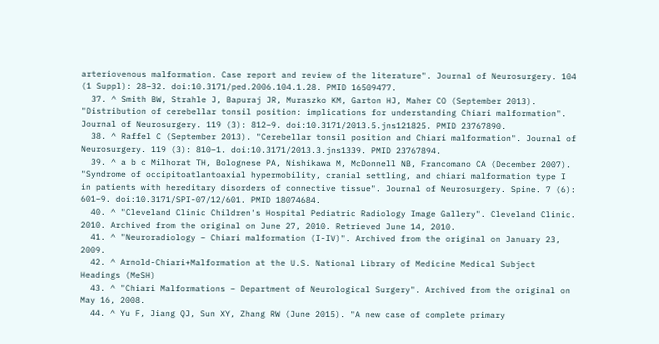arteriovenous malformation. Case report and review of the literature". Journal of Neurosurgery. 104 (1 Suppl): 28–32. doi:10.3171/ped.2006.104.1.28. PMID 16509477.
  37. ^ Smith BW, Strahle J, Bapuraj JR, Muraszko KM, Garton HJ, Maher CO (September 2013). "Distribution of cerebellar tonsil position: implications for understanding Chiari malformation". Journal of Neurosurgery. 119 (3): 812–9. doi:10.3171/2013.5.jns121825. PMID 23767890.
  38. ^ Raffel C (September 2013). "Cerebellar tonsil position and Chiari malformation". Journal of Neurosurgery. 119 (3): 810–1. doi:10.3171/2013.3.jns1339. PMID 23767894.
  39. ^ a b c Milhorat TH, Bolognese PA, Nishikawa M, McDonnell NB, Francomano CA (December 2007). "Syndrome of occipitoatlantoaxial hypermobility, cranial settling, and chiari malformation type I in patients with hereditary disorders of connective tissue". Journal of Neurosurgery. Spine. 7 (6): 601–9. doi:10.3171/SPI-07/12/601. PMID 18074684.
  40. ^ "Cleveland Clinic Children's Hospital Pediatric Radiology Image Gallery". Cleveland Clinic. 2010. Archived from the original on June 27, 2010. Retrieved June 14, 2010.
  41. ^ "Neuroradiology – Chiari malformation (I-IV)". Archived from the original on January 23, 2009.
  42. ^ Arnold-Chiari+Malformation at the U.S. National Library of Medicine Medical Subject Headings (MeSH)
  43. ^ "Chiari Malformations – Department of Neurological Surgery". Archived from the original on May 16, 2008.
  44. ^ Yu F, Jiang QJ, Sun XY, Zhang RW (June 2015). "A new case of complete primary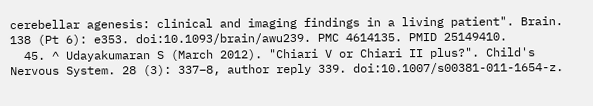cerebellar agenesis: clinical and imaging findings in a living patient". Brain. 138 (Pt 6): e353. doi:10.1093/brain/awu239. PMC 4614135. PMID 25149410.
  45. ^ Udayakumaran S (March 2012). "Chiari V or Chiari II plus?". Child's Nervous System. 28 (3): 337–8, author reply 339. doi:10.1007/s00381-011-1654-z.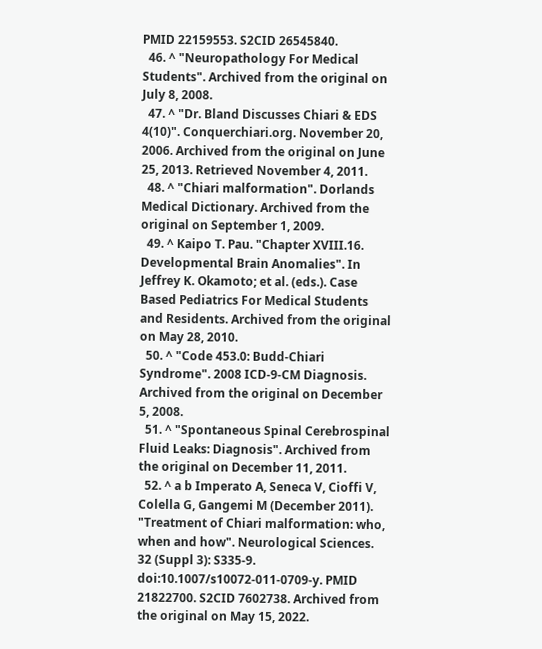PMID 22159553. S2CID 26545840.
  46. ^ "Neuropathology For Medical Students". Archived from the original on July 8, 2008.
  47. ^ "Dr. Bland Discusses Chiari & EDS 4(10)". Conquerchiari.org. November 20, 2006. Archived from the original on June 25, 2013. Retrieved November 4, 2011.
  48. ^ "Chiari malformation". Dorlands Medical Dictionary. Archived from the original on September 1, 2009.
  49. ^ Kaipo T. Pau. "Chapter XVIII.16. Developmental Brain Anomalies". In Jeffrey K. Okamoto; et al. (eds.). Case Based Pediatrics For Medical Students and Residents. Archived from the original on May 28, 2010.
  50. ^ "Code 453.0: Budd-Chiari Syndrome". 2008 ICD-9-CM Diagnosis. Archived from the original on December 5, 2008.
  51. ^ "Spontaneous Spinal Cerebrospinal Fluid Leaks: Diagnosis". Archived from the original on December 11, 2011.
  52. ^ a b Imperato A, Seneca V, Cioffi V, Colella G, Gangemi M (December 2011). "Treatment of Chiari malformation: who, when and how". Neurological Sciences. 32 (Suppl 3): S335-9. doi:10.1007/s10072-011-0709-y. PMID 21822700. S2CID 7602738. Archived from the original on May 15, 2022.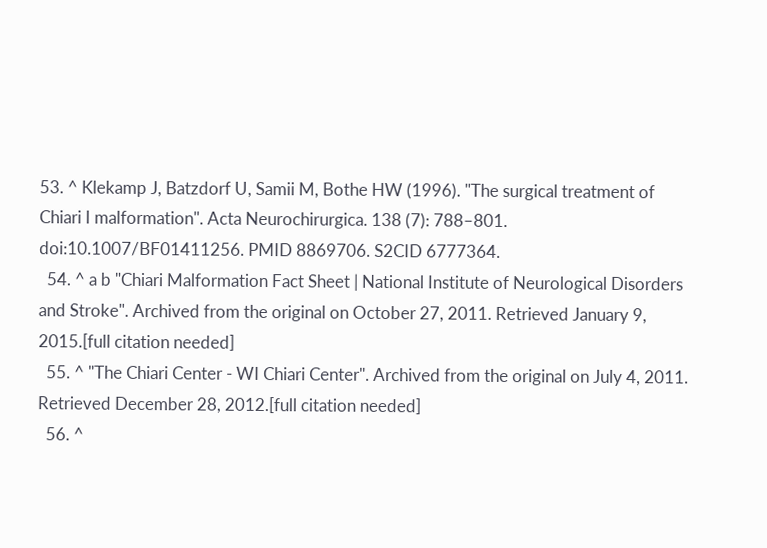53. ^ Klekamp J, Batzdorf U, Samii M, Bothe HW (1996). "The surgical treatment of Chiari I malformation". Acta Neurochirurgica. 138 (7): 788–801. doi:10.1007/BF01411256. PMID 8869706. S2CID 6777364.
  54. ^ a b "Chiari Malformation Fact Sheet | National Institute of Neurological Disorders and Stroke". Archived from the original on October 27, 2011. Retrieved January 9, 2015.[full citation needed]
  55. ^ "The Chiari Center - WI Chiari Center". Archived from the original on July 4, 2011. Retrieved December 28, 2012.[full citation needed]
  56. ^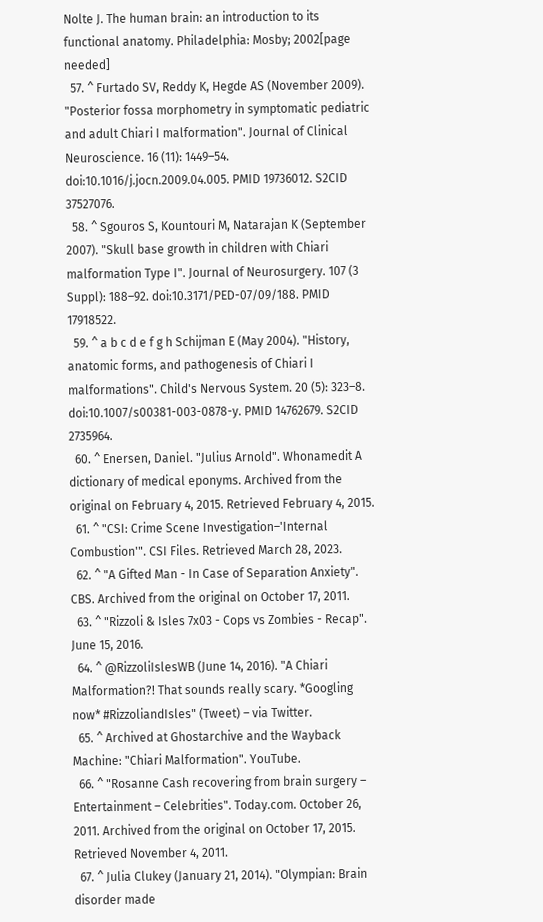Nolte J. The human brain: an introduction to its functional anatomy. Philadelphia: Mosby; 2002[page needed]
  57. ^ Furtado SV, Reddy K, Hegde AS (November 2009). "Posterior fossa morphometry in symptomatic pediatric and adult Chiari I malformation". Journal of Clinical Neuroscience. 16 (11): 1449–54. doi:10.1016/j.jocn.2009.04.005. PMID 19736012. S2CID 37527076.
  58. ^ Sgouros S, Kountouri M, Natarajan K (September 2007). "Skull base growth in children with Chiari malformation Type I". Journal of Neurosurgery. 107 (3 Suppl): 188–92. doi:10.3171/PED-07/09/188. PMID 17918522.
  59. ^ a b c d e f g h Schijman E (May 2004). "History, anatomic forms, and pathogenesis of Chiari I malformations". Child's Nervous System. 20 (5): 323–8. doi:10.1007/s00381-003-0878-y. PMID 14762679. S2CID 2735964.
  60. ^ Enersen, Daniel. "Julius Arnold". Whonamedit A dictionary of medical eponyms. Archived from the original on February 4, 2015. Retrieved February 4, 2015.
  61. ^ "CSI: Crime Scene Investigation–'Internal Combustion'". CSI Files. Retrieved March 28, 2023.
  62. ^ "A Gifted Man - In Case of Separation Anxiety". CBS. Archived from the original on October 17, 2011.
  63. ^ "Rizzoli & Isles 7x03 - Cops vs Zombies - Recap". June 15, 2016.
  64. ^ @RizzoliIslesWB (June 14, 2016). "A Chiari Malformation?! That sounds really scary. *Googling now* #RizzoliandIsles" (Tweet) – via Twitter.
  65. ^ Archived at Ghostarchive and the Wayback Machine: "Chiari Malformation". YouTube.
  66. ^ "Rosanne Cash recovering from brain surgery – Entertainment – Celebrities". Today.com. October 26, 2011. Archived from the original on October 17, 2015. Retrieved November 4, 2011.
  67. ^ Julia Clukey (January 21, 2014). "Olympian: Brain disorder made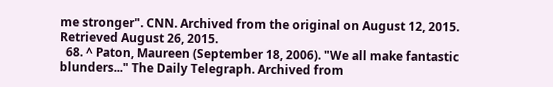me stronger". CNN. Archived from the original on August 12, 2015. Retrieved August 26, 2015.
  68. ^ Paton, Maureen (September 18, 2006). "We all make fantastic blunders..." The Daily Telegraph. Archived from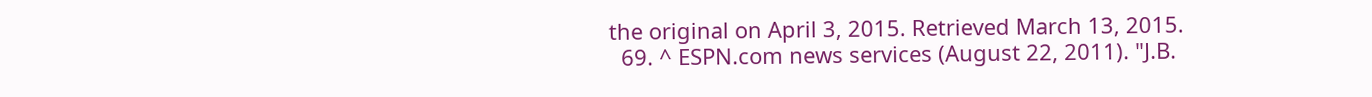the original on April 3, 2015. Retrieved March 13, 2015.
  69. ^ ESPN.com news services (August 22, 2011). "J.B.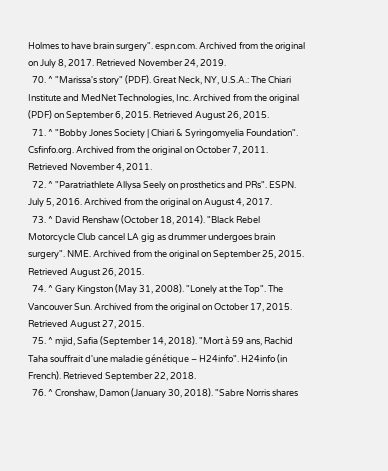Holmes to have brain surgery". espn.com. Archived from the original on July 8, 2017. Retrieved November 24, 2019.
  70. ^ "Marissa's story" (PDF). Great Neck, NY, U.S.A.: The Chiari Institute and MedNet Technologies, Inc. Archived from the original (PDF) on September 6, 2015. Retrieved August 26, 2015.
  71. ^ "Bobby Jones Society | Chiari & Syringomyelia Foundation". Csfinfo.org. Archived from the original on October 7, 2011. Retrieved November 4, 2011.
  72. ^ "Paratriathlete Allysa Seely on prosthetics and PRs". ESPN. July 5, 2016. Archived from the original on August 4, 2017.
  73. ^ David Renshaw (October 18, 2014). "Black Rebel Motorcycle Club cancel LA gig as drummer undergoes brain surgery". NME. Archived from the original on September 25, 2015. Retrieved August 26, 2015.
  74. ^ Gary Kingston (May 31, 2008). "Lonely at the Top". The Vancouver Sun. Archived from the original on October 17, 2015. Retrieved August 27, 2015.
  75. ^ mjid, Safia (September 14, 2018). "Mort à 59 ans, Rachid Taha souffrait d'une maladie génétique – H24info". H24info (in French). Retrieved September 22, 2018.
  76. ^ Cronshaw, Damon (January 30, 2018). "Sabre Norris shares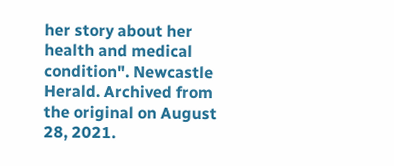her story about her health and medical condition". Newcastle Herald. Archived from the original on August 28, 2021.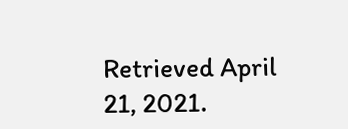Retrieved April 21, 2021.